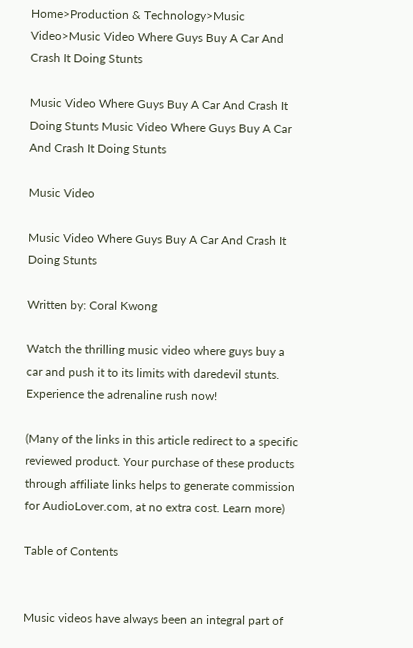Home>Production & Technology>Music Video>Music Video Where Guys Buy A Car And Crash It Doing Stunts

Music Video Where Guys Buy A Car And Crash It Doing Stunts Music Video Where Guys Buy A Car And Crash It Doing Stunts

Music Video

Music Video Where Guys Buy A Car And Crash It Doing Stunts

Written by: Coral Kwong

Watch the thrilling music video where guys buy a car and push it to its limits with daredevil stunts. Experience the adrenaline rush now!

(Many of the links in this article redirect to a specific reviewed product. Your purchase of these products through affiliate links helps to generate commission for AudioLover.com, at no extra cost. Learn more)

Table of Contents


Music videos have always been an integral part of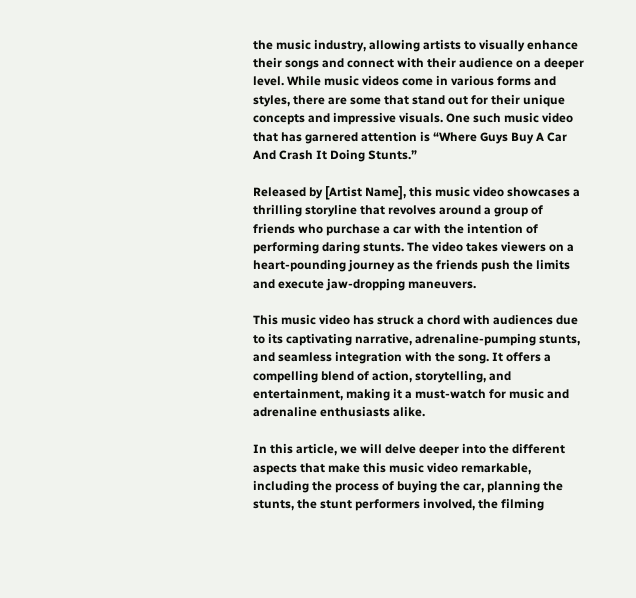the music industry, allowing artists to visually enhance their songs and connect with their audience on a deeper level. While music videos come in various forms and styles, there are some that stand out for their unique concepts and impressive visuals. One such music video that has garnered attention is “Where Guys Buy A Car And Crash It Doing Stunts.”

Released by [Artist Name], this music video showcases a thrilling storyline that revolves around a group of friends who purchase a car with the intention of performing daring stunts. The video takes viewers on a heart-pounding journey as the friends push the limits and execute jaw-dropping maneuvers.

This music video has struck a chord with audiences due to its captivating narrative, adrenaline-pumping stunts, and seamless integration with the song. It offers a compelling blend of action, storytelling, and entertainment, making it a must-watch for music and adrenaline enthusiasts alike.

In this article, we will delve deeper into the different aspects that make this music video remarkable, including the process of buying the car, planning the stunts, the stunt performers involved, the filming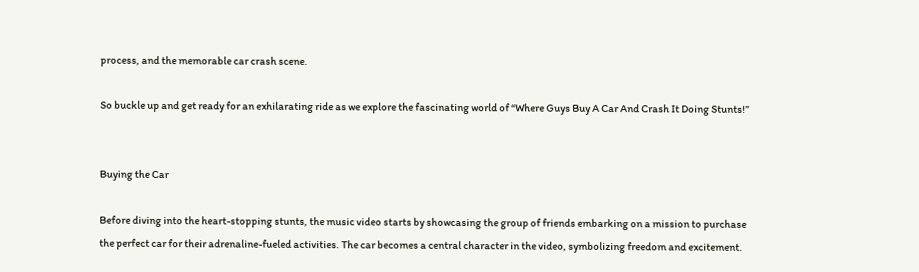process, and the memorable car crash scene.

So buckle up and get ready for an exhilarating ride as we explore the fascinating world of “Where Guys Buy A Car And Crash It Doing Stunts!”


Buying the Car

Before diving into the heart-stopping stunts, the music video starts by showcasing the group of friends embarking on a mission to purchase the perfect car for their adrenaline-fueled activities. The car becomes a central character in the video, symbolizing freedom and excitement.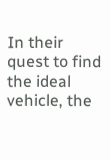In their quest to find the ideal vehicle, the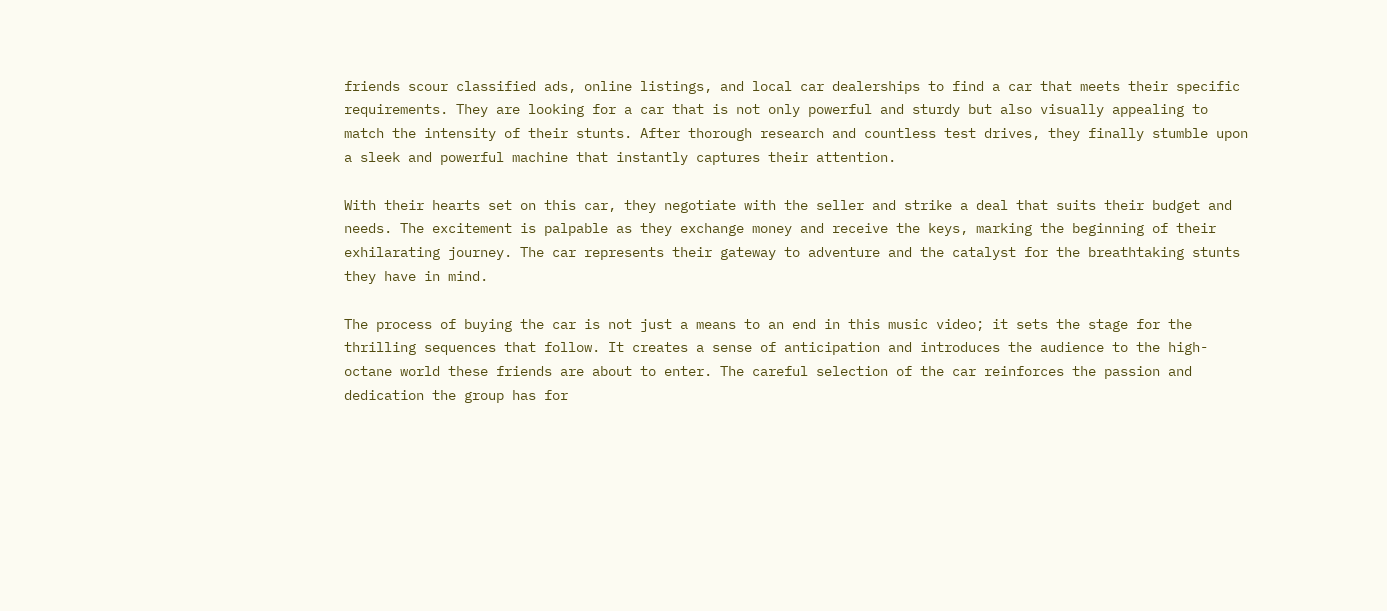friends scour classified ads, online listings, and local car dealerships to find a car that meets their specific requirements. They are looking for a car that is not only powerful and sturdy but also visually appealing to match the intensity of their stunts. After thorough research and countless test drives, they finally stumble upon a sleek and powerful machine that instantly captures their attention.

With their hearts set on this car, they negotiate with the seller and strike a deal that suits their budget and needs. The excitement is palpable as they exchange money and receive the keys, marking the beginning of their exhilarating journey. The car represents their gateway to adventure and the catalyst for the breathtaking stunts they have in mind.

The process of buying the car is not just a means to an end in this music video; it sets the stage for the thrilling sequences that follow. It creates a sense of anticipation and introduces the audience to the high-octane world these friends are about to enter. The careful selection of the car reinforces the passion and dedication the group has for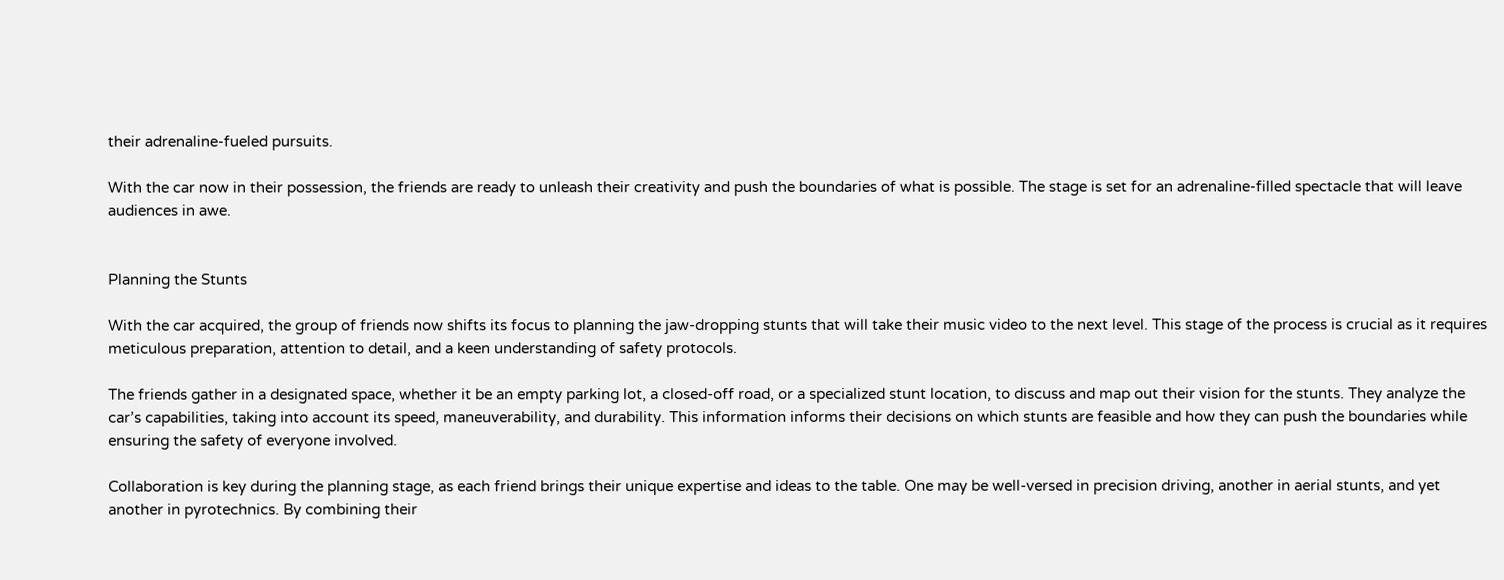their adrenaline-fueled pursuits.

With the car now in their possession, the friends are ready to unleash their creativity and push the boundaries of what is possible. The stage is set for an adrenaline-filled spectacle that will leave audiences in awe.


Planning the Stunts

With the car acquired, the group of friends now shifts its focus to planning the jaw-dropping stunts that will take their music video to the next level. This stage of the process is crucial as it requires meticulous preparation, attention to detail, and a keen understanding of safety protocols.

The friends gather in a designated space, whether it be an empty parking lot, a closed-off road, or a specialized stunt location, to discuss and map out their vision for the stunts. They analyze the car’s capabilities, taking into account its speed, maneuverability, and durability. This information informs their decisions on which stunts are feasible and how they can push the boundaries while ensuring the safety of everyone involved.

Collaboration is key during the planning stage, as each friend brings their unique expertise and ideas to the table. One may be well-versed in precision driving, another in aerial stunts, and yet another in pyrotechnics. By combining their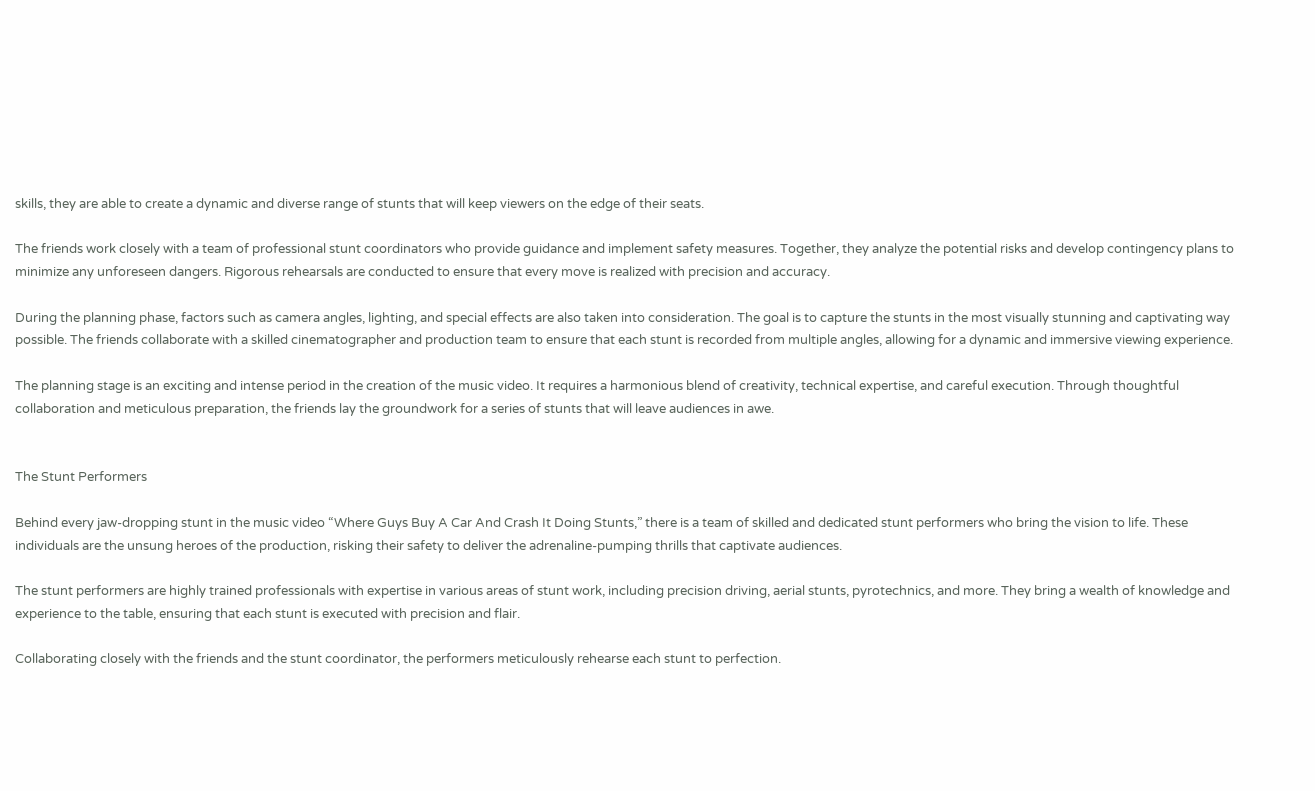skills, they are able to create a dynamic and diverse range of stunts that will keep viewers on the edge of their seats.

The friends work closely with a team of professional stunt coordinators who provide guidance and implement safety measures. Together, they analyze the potential risks and develop contingency plans to minimize any unforeseen dangers. Rigorous rehearsals are conducted to ensure that every move is realized with precision and accuracy.

During the planning phase, factors such as camera angles, lighting, and special effects are also taken into consideration. The goal is to capture the stunts in the most visually stunning and captivating way possible. The friends collaborate with a skilled cinematographer and production team to ensure that each stunt is recorded from multiple angles, allowing for a dynamic and immersive viewing experience.

The planning stage is an exciting and intense period in the creation of the music video. It requires a harmonious blend of creativity, technical expertise, and careful execution. Through thoughtful collaboration and meticulous preparation, the friends lay the groundwork for a series of stunts that will leave audiences in awe.


The Stunt Performers

Behind every jaw-dropping stunt in the music video “Where Guys Buy A Car And Crash It Doing Stunts,” there is a team of skilled and dedicated stunt performers who bring the vision to life. These individuals are the unsung heroes of the production, risking their safety to deliver the adrenaline-pumping thrills that captivate audiences.

The stunt performers are highly trained professionals with expertise in various areas of stunt work, including precision driving, aerial stunts, pyrotechnics, and more. They bring a wealth of knowledge and experience to the table, ensuring that each stunt is executed with precision and flair.

Collaborating closely with the friends and the stunt coordinator, the performers meticulously rehearse each stunt to perfection.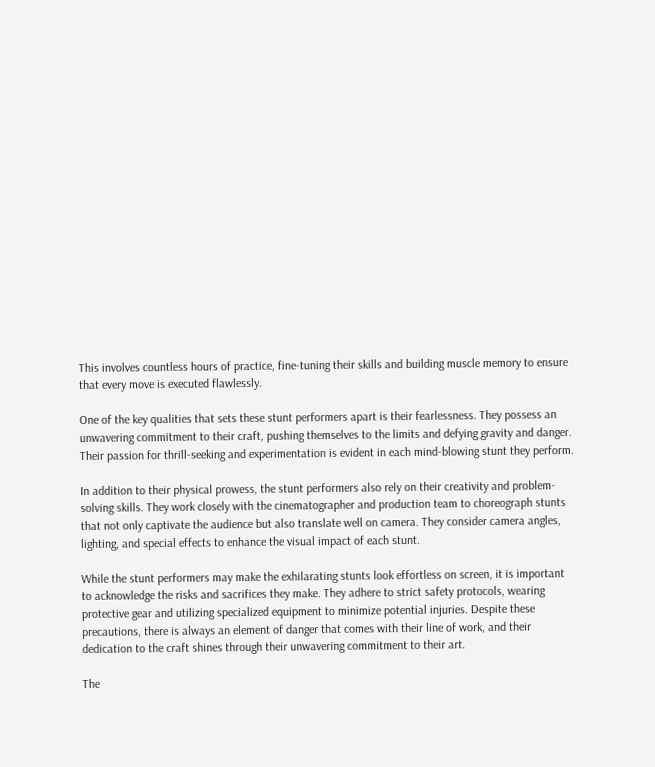This involves countless hours of practice, fine-tuning their skills and building muscle memory to ensure that every move is executed flawlessly.

One of the key qualities that sets these stunt performers apart is their fearlessness. They possess an unwavering commitment to their craft, pushing themselves to the limits and defying gravity and danger. Their passion for thrill-seeking and experimentation is evident in each mind-blowing stunt they perform.

In addition to their physical prowess, the stunt performers also rely on their creativity and problem-solving skills. They work closely with the cinematographer and production team to choreograph stunts that not only captivate the audience but also translate well on camera. They consider camera angles, lighting, and special effects to enhance the visual impact of each stunt.

While the stunt performers may make the exhilarating stunts look effortless on screen, it is important to acknowledge the risks and sacrifices they make. They adhere to strict safety protocols, wearing protective gear and utilizing specialized equipment to minimize potential injuries. Despite these precautions, there is always an element of danger that comes with their line of work, and their dedication to the craft shines through their unwavering commitment to their art.

The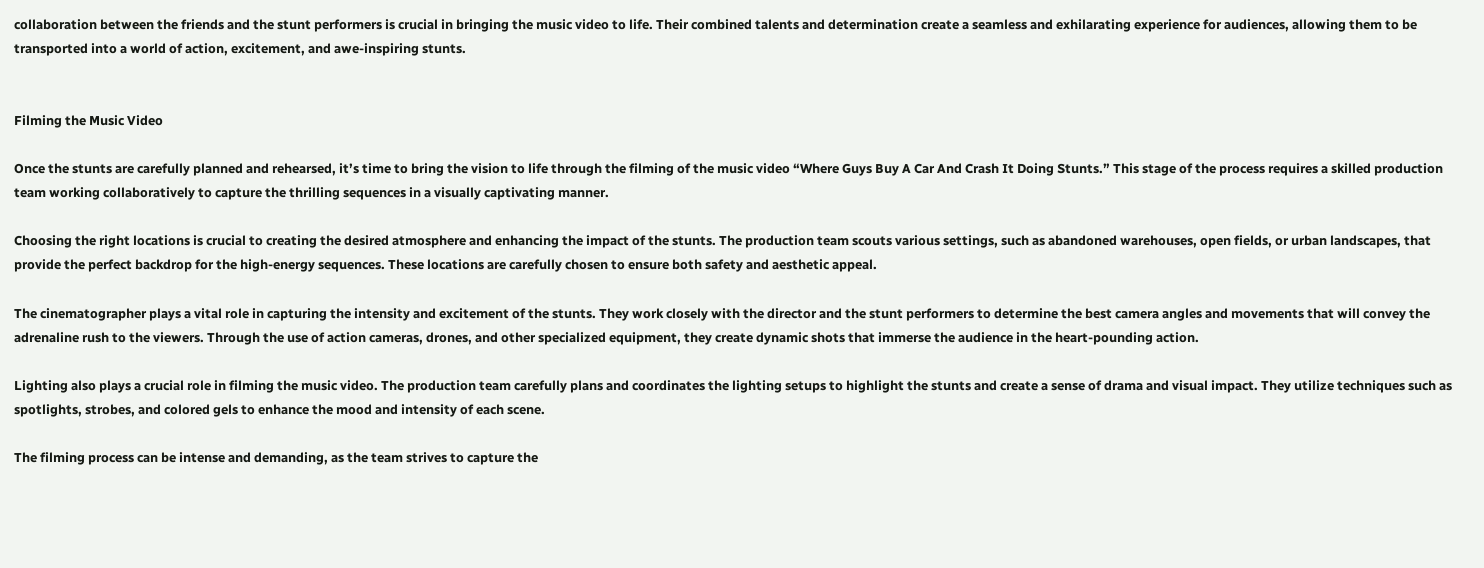collaboration between the friends and the stunt performers is crucial in bringing the music video to life. Their combined talents and determination create a seamless and exhilarating experience for audiences, allowing them to be transported into a world of action, excitement, and awe-inspiring stunts.


Filming the Music Video

Once the stunts are carefully planned and rehearsed, it’s time to bring the vision to life through the filming of the music video “Where Guys Buy A Car And Crash It Doing Stunts.” This stage of the process requires a skilled production team working collaboratively to capture the thrilling sequences in a visually captivating manner.

Choosing the right locations is crucial to creating the desired atmosphere and enhancing the impact of the stunts. The production team scouts various settings, such as abandoned warehouses, open fields, or urban landscapes, that provide the perfect backdrop for the high-energy sequences. These locations are carefully chosen to ensure both safety and aesthetic appeal.

The cinematographer plays a vital role in capturing the intensity and excitement of the stunts. They work closely with the director and the stunt performers to determine the best camera angles and movements that will convey the adrenaline rush to the viewers. Through the use of action cameras, drones, and other specialized equipment, they create dynamic shots that immerse the audience in the heart-pounding action.

Lighting also plays a crucial role in filming the music video. The production team carefully plans and coordinates the lighting setups to highlight the stunts and create a sense of drama and visual impact. They utilize techniques such as spotlights, strobes, and colored gels to enhance the mood and intensity of each scene.

The filming process can be intense and demanding, as the team strives to capture the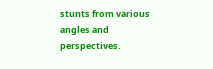stunts from various angles and perspectives.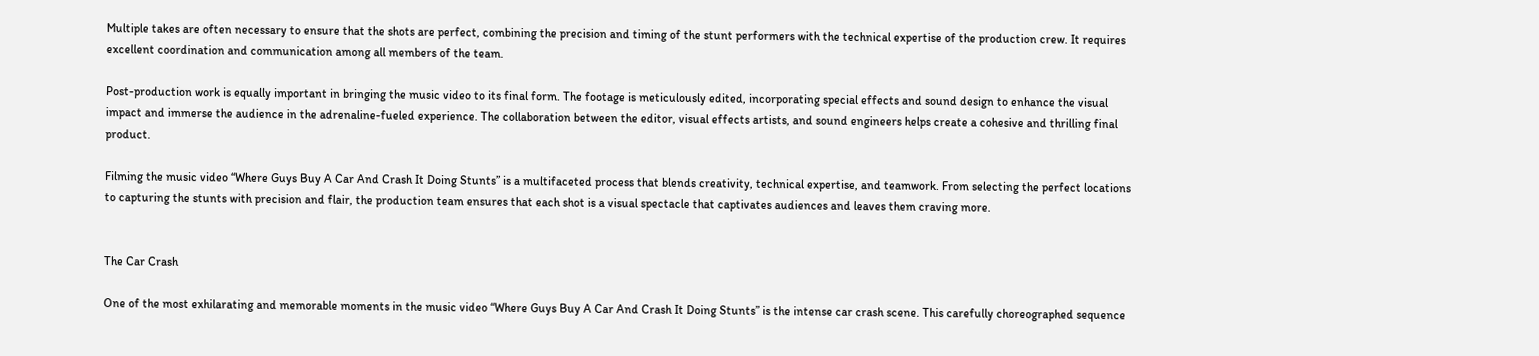Multiple takes are often necessary to ensure that the shots are perfect, combining the precision and timing of the stunt performers with the technical expertise of the production crew. It requires excellent coordination and communication among all members of the team.

Post-production work is equally important in bringing the music video to its final form. The footage is meticulously edited, incorporating special effects and sound design to enhance the visual impact and immerse the audience in the adrenaline-fueled experience. The collaboration between the editor, visual effects artists, and sound engineers helps create a cohesive and thrilling final product.

Filming the music video “Where Guys Buy A Car And Crash It Doing Stunts” is a multifaceted process that blends creativity, technical expertise, and teamwork. From selecting the perfect locations to capturing the stunts with precision and flair, the production team ensures that each shot is a visual spectacle that captivates audiences and leaves them craving more.


The Car Crash

One of the most exhilarating and memorable moments in the music video “Where Guys Buy A Car And Crash It Doing Stunts” is the intense car crash scene. This carefully choreographed sequence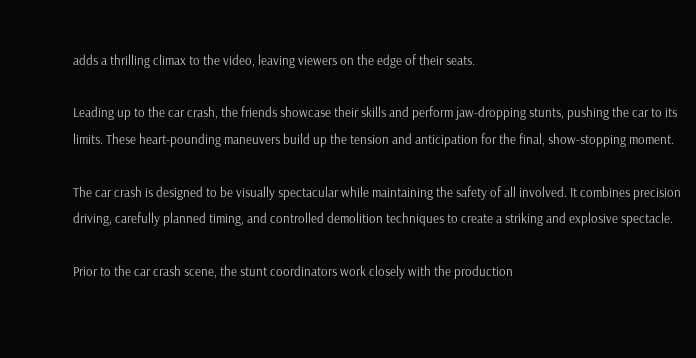adds a thrilling climax to the video, leaving viewers on the edge of their seats.

Leading up to the car crash, the friends showcase their skills and perform jaw-dropping stunts, pushing the car to its limits. These heart-pounding maneuvers build up the tension and anticipation for the final, show-stopping moment.

The car crash is designed to be visually spectacular while maintaining the safety of all involved. It combines precision driving, carefully planned timing, and controlled demolition techniques to create a striking and explosive spectacle.

Prior to the car crash scene, the stunt coordinators work closely with the production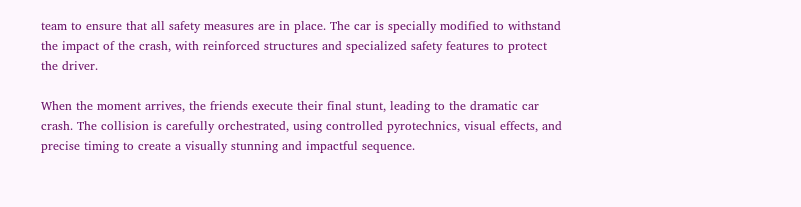team to ensure that all safety measures are in place. The car is specially modified to withstand the impact of the crash, with reinforced structures and specialized safety features to protect the driver.

When the moment arrives, the friends execute their final stunt, leading to the dramatic car crash. The collision is carefully orchestrated, using controlled pyrotechnics, visual effects, and precise timing to create a visually stunning and impactful sequence.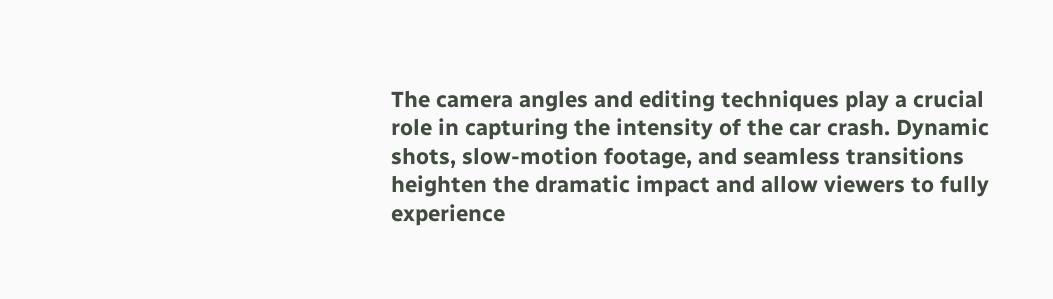The camera angles and editing techniques play a crucial role in capturing the intensity of the car crash. Dynamic shots, slow-motion footage, and seamless transitions heighten the dramatic impact and allow viewers to fully experience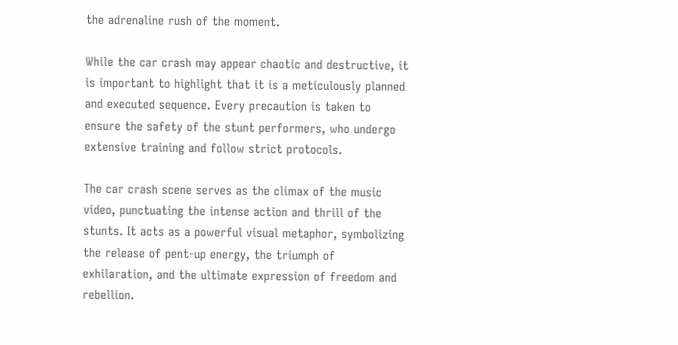the adrenaline rush of the moment.

While the car crash may appear chaotic and destructive, it is important to highlight that it is a meticulously planned and executed sequence. Every precaution is taken to ensure the safety of the stunt performers, who undergo extensive training and follow strict protocols.

The car crash scene serves as the climax of the music video, punctuating the intense action and thrill of the stunts. It acts as a powerful visual metaphor, symbolizing the release of pent-up energy, the triumph of exhilaration, and the ultimate expression of freedom and rebellion.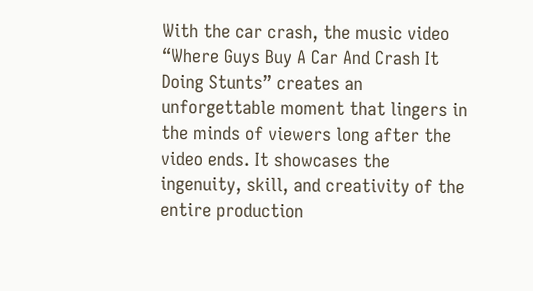With the car crash, the music video “Where Guys Buy A Car And Crash It Doing Stunts” creates an unforgettable moment that lingers in the minds of viewers long after the video ends. It showcases the ingenuity, skill, and creativity of the entire production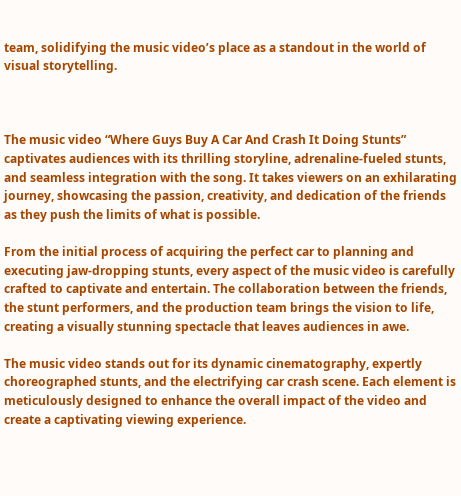team, solidifying the music video’s place as a standout in the world of visual storytelling.



The music video “Where Guys Buy A Car And Crash It Doing Stunts” captivates audiences with its thrilling storyline, adrenaline-fueled stunts, and seamless integration with the song. It takes viewers on an exhilarating journey, showcasing the passion, creativity, and dedication of the friends as they push the limits of what is possible.

From the initial process of acquiring the perfect car to planning and executing jaw-dropping stunts, every aspect of the music video is carefully crafted to captivate and entertain. The collaboration between the friends, the stunt performers, and the production team brings the vision to life, creating a visually stunning spectacle that leaves audiences in awe.

The music video stands out for its dynamic cinematography, expertly choreographed stunts, and the electrifying car crash scene. Each element is meticulously designed to enhance the overall impact of the video and create a captivating viewing experience.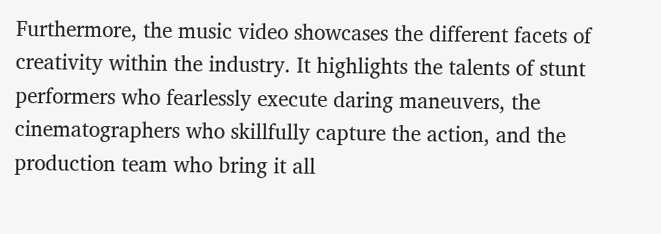Furthermore, the music video showcases the different facets of creativity within the industry. It highlights the talents of stunt performers who fearlessly execute daring maneuvers, the cinematographers who skillfully capture the action, and the production team who bring it all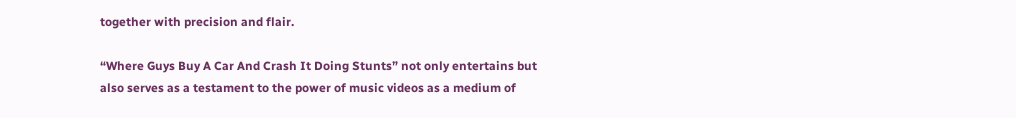together with precision and flair.

“Where Guys Buy A Car And Crash It Doing Stunts” not only entertains but also serves as a testament to the power of music videos as a medium of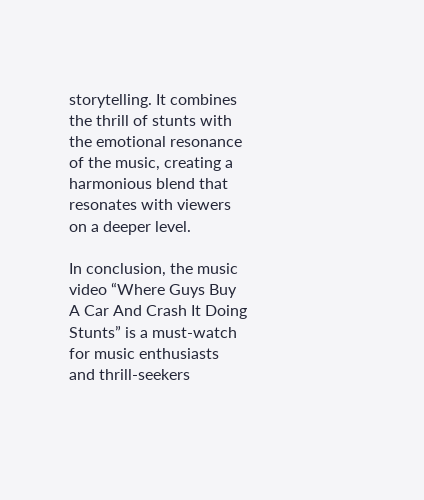storytelling. It combines the thrill of stunts with the emotional resonance of the music, creating a harmonious blend that resonates with viewers on a deeper level.

In conclusion, the music video “Where Guys Buy A Car And Crash It Doing Stunts” is a must-watch for music enthusiasts and thrill-seekers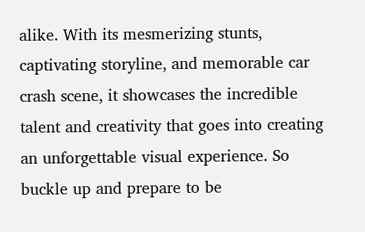alike. With its mesmerizing stunts, captivating storyline, and memorable car crash scene, it showcases the incredible talent and creativity that goes into creating an unforgettable visual experience. So buckle up and prepare to be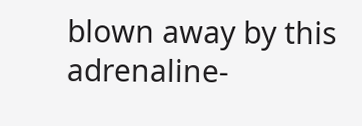blown away by this adrenaline-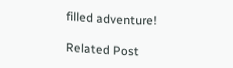filled adventure!

Related Post